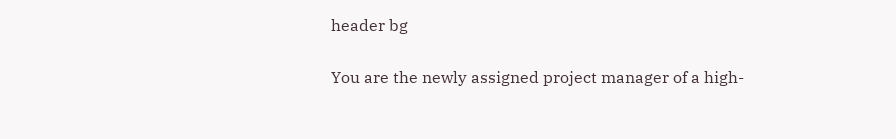header bg


You are the newly assigned project manager of a high-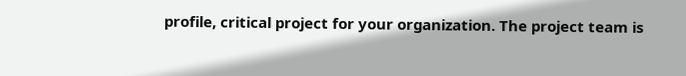profile, critical project for your organization. The project team is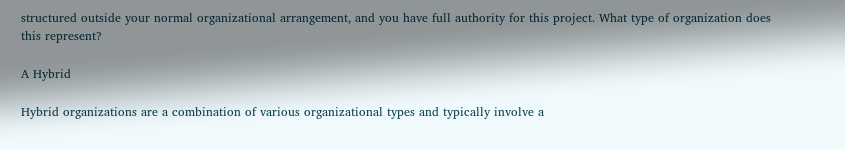structured outside your normal organizational arrangement, and you have full authority for this project. What type of organization does this represent?

A Hybrid

Hybrid organizations are a combination of various organizational types and typically involve a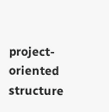project-oriented structure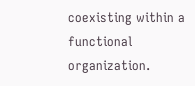coexisting within a functional organization.